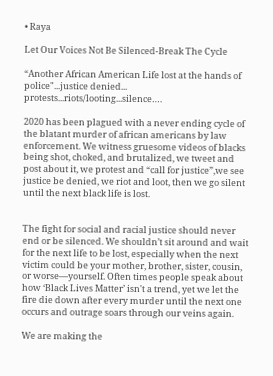• Raya

Let Our Voices Not Be Silenced-Break The Cycle

“Another African American Life lost at the hands of police"...justice denied... protests...riots/looting...silence….

2020 has been plagued with a never ending cycle of the blatant murder of african americans by law enforcement. We witness gruesome videos of blacks being shot, choked, and brutalized, we tweet and post about it, we protest and “call for justice”,we see justice be denied, we riot and loot, then we go silent until the next black life is lost.


The fight for social and racial justice should never end or be silenced. We shouldn’t sit around and wait for the next life to be lost, especially when the next victim could be your mother, brother, sister, cousin, or worse—yourself. Often times people speak about how ‘Black Lives Matter’ isn't a trend, yet we let the fire die down after every murder until the next one occurs and outrage soars through our veins again.

We are making the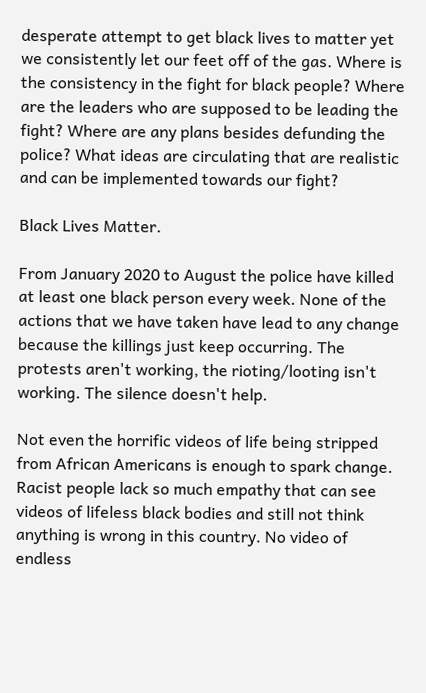desperate attempt to get black lives to matter yet we consistently let our feet off of the gas. Where is the consistency in the fight for black people? Where are the leaders who are supposed to be leading the fight? Where are any plans besides defunding the police? What ideas are circulating that are realistic and can be implemented towards our fight?

Black Lives Matter.

From January 2020 to August the police have killed at least one black person every week. None of the actions that we have taken have lead to any change because the killings just keep occurring. The protests aren't working, the rioting/looting isn't working. The silence doesn't help.

Not even the horrific videos of life being stripped from African Americans is enough to spark change. Racist people lack so much empathy that can see videos of lifeless black bodies and still not think anything is wrong in this country. No video of endless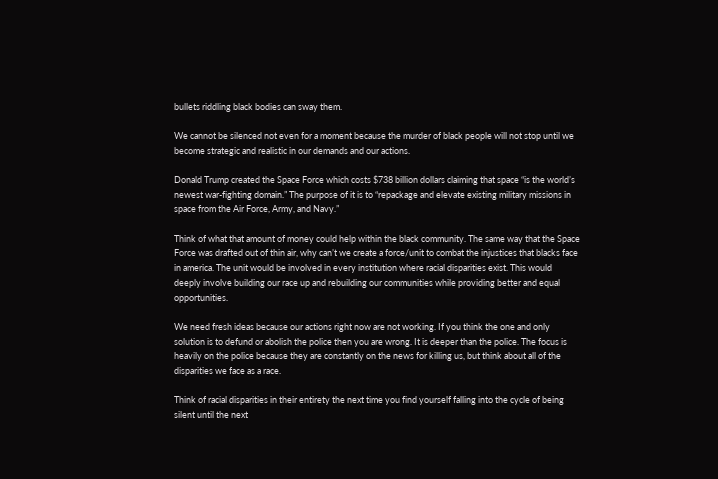bullets riddling black bodies can sway them.

We cannot be silenced not even for a moment because the murder of black people will not stop until we become strategic and realistic in our demands and our actions.

Donald Trump created the Space Force which costs $738 billion dollars claiming that space “is the world’s newest war-fighting domain.” The purpose of it is to “repackage and elevate existing military missions in space from the Air Force, Army, and Navy.”

Think of what that amount of money could help within the black community. The same way that the Space Force was drafted out of thin air, why can’t we create a force/unit to combat the injustices that blacks face in america. The unit would be involved in every institution where racial disparities exist. This would deeply involve building our race up and rebuilding our communities while providing better and equal opportunities.

We need fresh ideas because our actions right now are not working. If you think the one and only solution is to defund or abolish the police then you are wrong. It is deeper than the police. The focus is heavily on the police because they are constantly on the news for killing us, but think about all of the disparities we face as a race.

Think of racial disparities in their entirety the next time you find yourself falling into the cycle of being silent until the next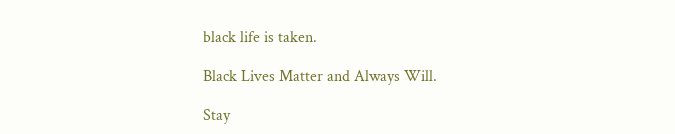black life is taken.

Black Lives Matter and Always Will.

Stay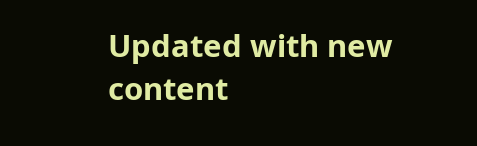Updated with new content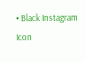• Black Instagram Icon